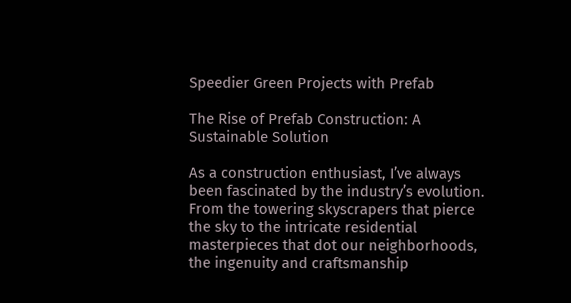Speedier Green Projects with Prefab

The Rise of Prefab Construction: A Sustainable Solution

As a construction enthusiast, I’ve always been fascinated by the industry’s evolution. From the towering skyscrapers that pierce the sky to the intricate residential masterpieces that dot our neighborhoods, the ingenuity and craftsmanship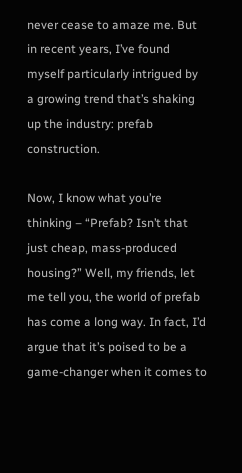never cease to amaze me. But in recent years, I’ve found myself particularly intrigued by a growing trend that’s shaking up the industry: prefab construction.

Now, I know what you’re thinking – “Prefab? Isn’t that just cheap, mass-produced housing?” Well, my friends, let me tell you, the world of prefab has come a long way. In fact, I’d argue that it’s poised to be a game-changer when it comes to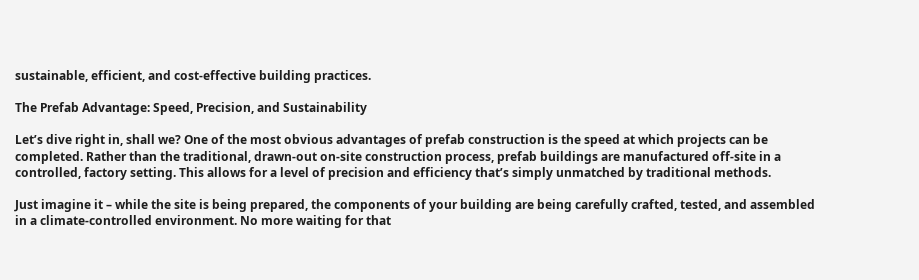sustainable, efficient, and cost-effective building practices.

The Prefab Advantage: Speed, Precision, and Sustainability

Let’s dive right in, shall we? One of the most obvious advantages of prefab construction is the speed at which projects can be completed. Rather than the traditional, drawn-out on-site construction process, prefab buildings are manufactured off-site in a controlled, factory setting. This allows for a level of precision and efficiency that’s simply unmatched by traditional methods.

Just imagine it – while the site is being prepared, the components of your building are being carefully crafted, tested, and assembled in a climate-controlled environment. No more waiting for that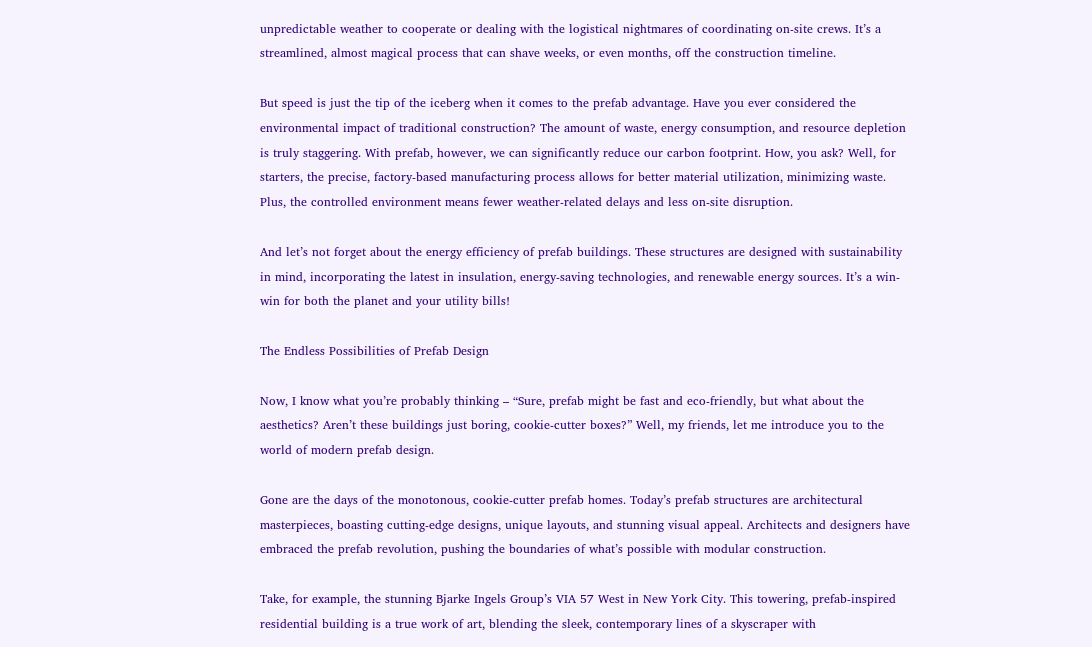unpredictable weather to cooperate or dealing with the logistical nightmares of coordinating on-site crews. It’s a streamlined, almost magical process that can shave weeks, or even months, off the construction timeline.

But speed is just the tip of the iceberg when it comes to the prefab advantage. Have you ever considered the environmental impact of traditional construction? The amount of waste, energy consumption, and resource depletion is truly staggering. With prefab, however, we can significantly reduce our carbon footprint. How, you ask? Well, for starters, the precise, factory-based manufacturing process allows for better material utilization, minimizing waste. Plus, the controlled environment means fewer weather-related delays and less on-site disruption.

And let’s not forget about the energy efficiency of prefab buildings. These structures are designed with sustainability in mind, incorporating the latest in insulation, energy-saving technologies, and renewable energy sources. It’s a win-win for both the planet and your utility bills!

The Endless Possibilities of Prefab Design

Now, I know what you’re probably thinking – “Sure, prefab might be fast and eco-friendly, but what about the aesthetics? Aren’t these buildings just boring, cookie-cutter boxes?” Well, my friends, let me introduce you to the world of modern prefab design.

Gone are the days of the monotonous, cookie-cutter prefab homes. Today’s prefab structures are architectural masterpieces, boasting cutting-edge designs, unique layouts, and stunning visual appeal. Architects and designers have embraced the prefab revolution, pushing the boundaries of what’s possible with modular construction.

Take, for example, the stunning Bjarke Ingels Group’s VIA 57 West in New York City. This towering, prefab-inspired residential building is a true work of art, blending the sleek, contemporary lines of a skyscraper with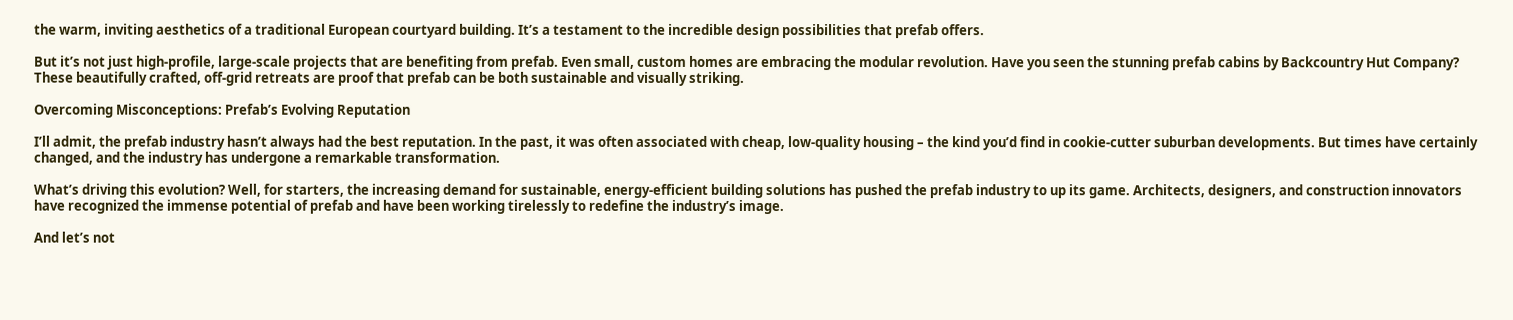the warm, inviting aesthetics of a traditional European courtyard building. It’s a testament to the incredible design possibilities that prefab offers.

But it’s not just high-profile, large-scale projects that are benefiting from prefab. Even small, custom homes are embracing the modular revolution. Have you seen the stunning prefab cabins by Backcountry Hut Company? These beautifully crafted, off-grid retreats are proof that prefab can be both sustainable and visually striking.

Overcoming Misconceptions: Prefab’s Evolving Reputation

I’ll admit, the prefab industry hasn’t always had the best reputation. In the past, it was often associated with cheap, low-quality housing – the kind you’d find in cookie-cutter suburban developments. But times have certainly changed, and the industry has undergone a remarkable transformation.

What’s driving this evolution? Well, for starters, the increasing demand for sustainable, energy-efficient building solutions has pushed the prefab industry to up its game. Architects, designers, and construction innovators have recognized the immense potential of prefab and have been working tirelessly to redefine the industry’s image.

And let’s not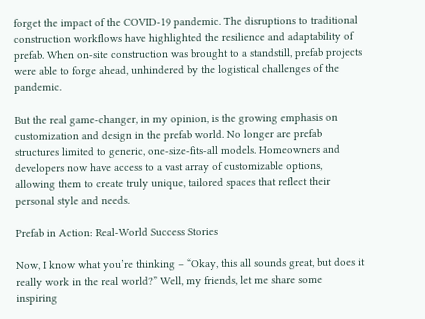forget the impact of the COVID-19 pandemic. The disruptions to traditional construction workflows have highlighted the resilience and adaptability of prefab. When on-site construction was brought to a standstill, prefab projects were able to forge ahead, unhindered by the logistical challenges of the pandemic.

But the real game-changer, in my opinion, is the growing emphasis on customization and design in the prefab world. No longer are prefab structures limited to generic, one-size-fits-all models. Homeowners and developers now have access to a vast array of customizable options, allowing them to create truly unique, tailored spaces that reflect their personal style and needs.

Prefab in Action: Real-World Success Stories

Now, I know what you’re thinking – “Okay, this all sounds great, but does it really work in the real world?” Well, my friends, let me share some inspiring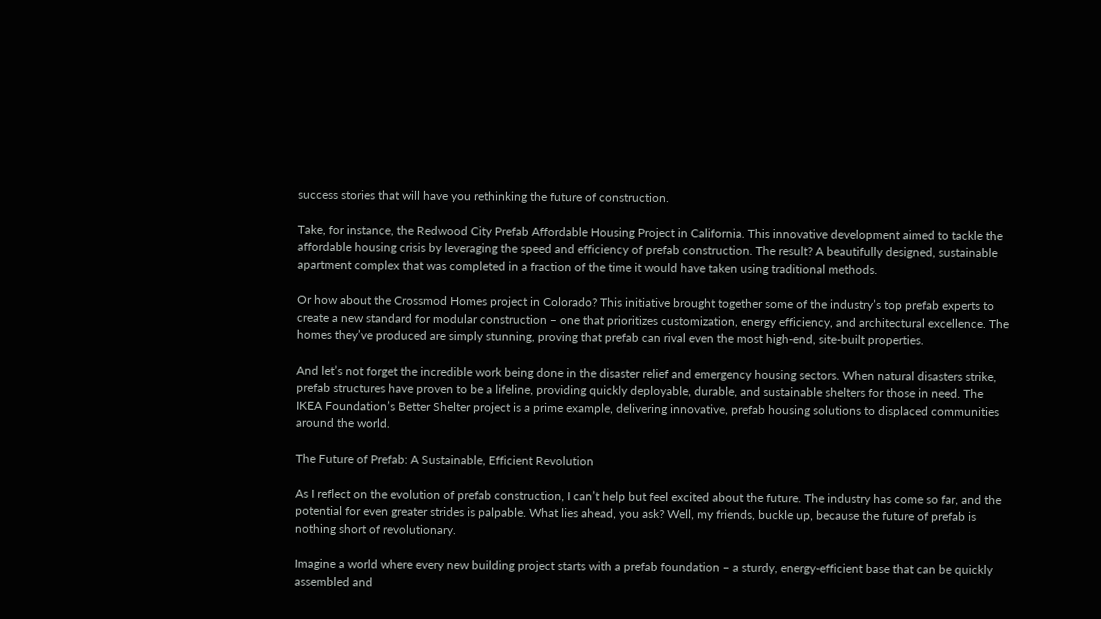success stories that will have you rethinking the future of construction.

Take, for instance, the Redwood City Prefab Affordable Housing Project in California. This innovative development aimed to tackle the affordable housing crisis by leveraging the speed and efficiency of prefab construction. The result? A beautifully designed, sustainable apartment complex that was completed in a fraction of the time it would have taken using traditional methods.

Or how about the Crossmod Homes project in Colorado? This initiative brought together some of the industry’s top prefab experts to create a new standard for modular construction – one that prioritizes customization, energy efficiency, and architectural excellence. The homes they’ve produced are simply stunning, proving that prefab can rival even the most high-end, site-built properties.

And let’s not forget the incredible work being done in the disaster relief and emergency housing sectors. When natural disasters strike, prefab structures have proven to be a lifeline, providing quickly deployable, durable, and sustainable shelters for those in need. The IKEA Foundation’s Better Shelter project is a prime example, delivering innovative, prefab housing solutions to displaced communities around the world.

The Future of Prefab: A Sustainable, Efficient Revolution

As I reflect on the evolution of prefab construction, I can’t help but feel excited about the future. The industry has come so far, and the potential for even greater strides is palpable. What lies ahead, you ask? Well, my friends, buckle up, because the future of prefab is nothing short of revolutionary.

Imagine a world where every new building project starts with a prefab foundation – a sturdy, energy-efficient base that can be quickly assembled and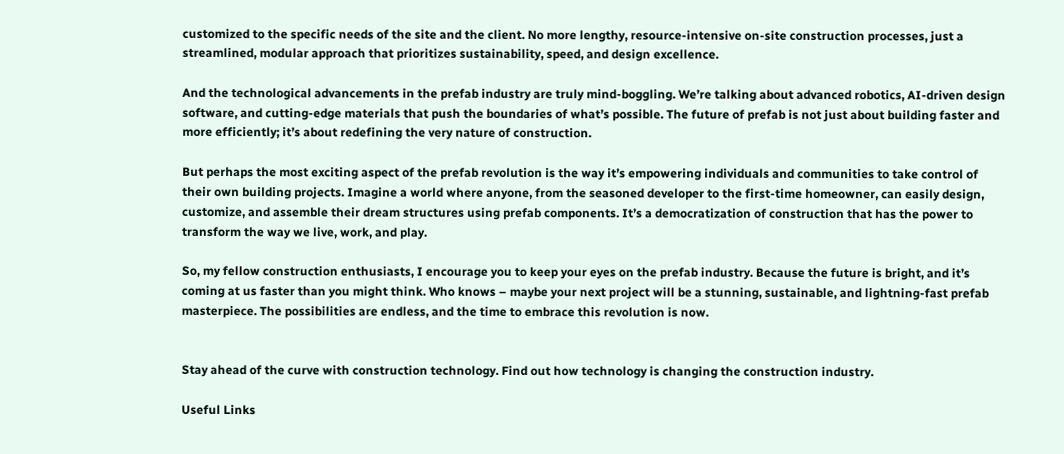customized to the specific needs of the site and the client. No more lengthy, resource-intensive on-site construction processes, just a streamlined, modular approach that prioritizes sustainability, speed, and design excellence.

And the technological advancements in the prefab industry are truly mind-boggling. We’re talking about advanced robotics, AI-driven design software, and cutting-edge materials that push the boundaries of what’s possible. The future of prefab is not just about building faster and more efficiently; it’s about redefining the very nature of construction.

But perhaps the most exciting aspect of the prefab revolution is the way it’s empowering individuals and communities to take control of their own building projects. Imagine a world where anyone, from the seasoned developer to the first-time homeowner, can easily design, customize, and assemble their dream structures using prefab components. It’s a democratization of construction that has the power to transform the way we live, work, and play.

So, my fellow construction enthusiasts, I encourage you to keep your eyes on the prefab industry. Because the future is bright, and it’s coming at us faster than you might think. Who knows – maybe your next project will be a stunning, sustainable, and lightning-fast prefab masterpiece. The possibilities are endless, and the time to embrace this revolution is now.


Stay ahead of the curve with construction technology. Find out how technology is changing the construction industry.

Useful Links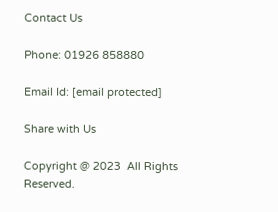Contact Us

Phone: 01926 858880

Email Id: [email protected]

Share with Us

Copyright @ 2023  All Rights Reserved.